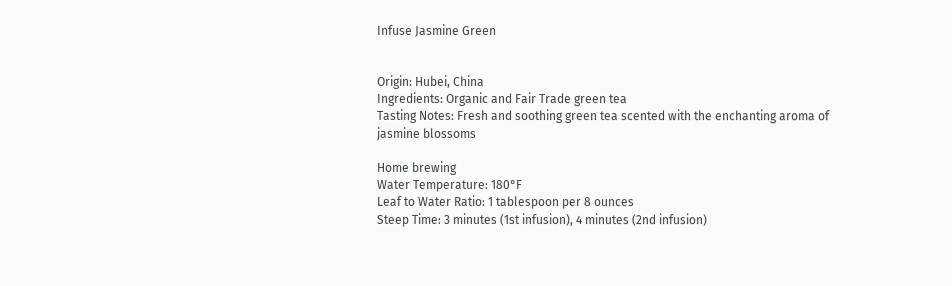Infuse Jasmine Green


Origin: Hubei, China
Ingredients: Organic and Fair Trade green tea
Tasting Notes: Fresh and soothing green tea scented with the enchanting aroma of jasmine blossoms

Home brewing
Water Temperature: 180°F
Leaf to Water Ratio: 1 tablespoon per 8 ounces
Steep Time: 3 minutes (1st infusion), 4 minutes (2nd infusion)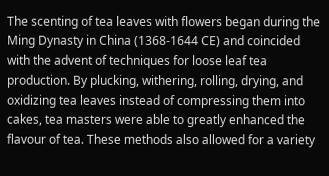The scenting of tea leaves with flowers began during the Ming Dynasty in China (1368-1644 CE) and coincided with the advent of techniques for loose leaf tea production. By plucking, withering, rolling, drying, and oxidizing tea leaves instead of compressing them into cakes, tea masters were able to greatly enhanced the flavour of tea. These methods also allowed for a variety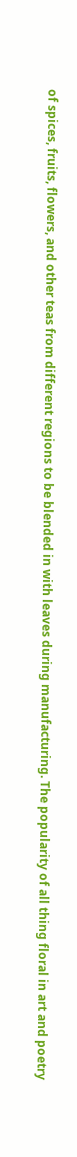of spices, fruits, flowers, and other teas from different regions to be blended in with leaves during manufacturing. The popularity of all thing floral in art and poetry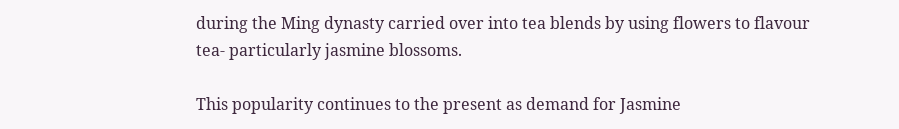during the Ming dynasty carried over into tea blends by using flowers to flavour tea- particularly jasmine blossoms.

This popularity continues to the present as demand for Jasmine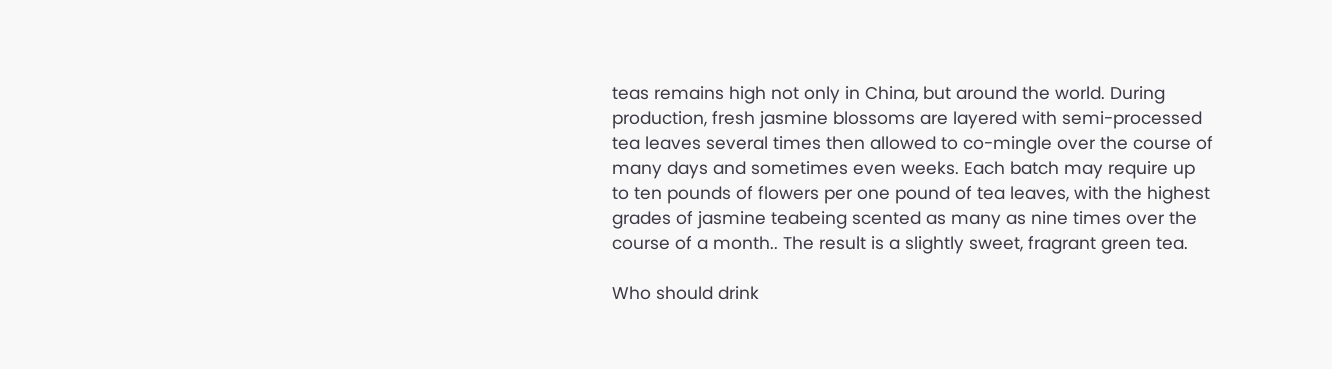teas remains high not only in China, but around the world. During production, fresh jasmine blossoms are layered with semi-processed tea leaves several times then allowed to co-mingle over the course of many days and sometimes even weeks. Each batch may require up to ten pounds of flowers per one pound of tea leaves, with the highest grades of jasmine teabeing scented as many as nine times over the course of a month.. The result is a slightly sweet, fragrant green tea.

Who should drink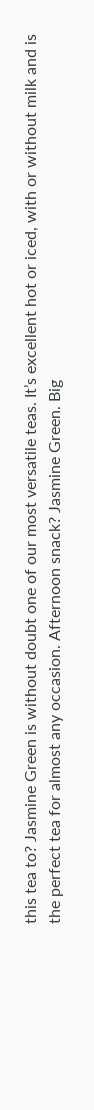this tea to? Jasmine Green is without doubt one of our most versatile teas. It’s excellent hot or iced, with or without milk and is the perfect tea for almost any occasion. Afternoon snack? Jasmine Green. Big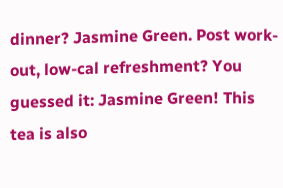dinner? Jasmine Green. Post work-out, low-cal refreshment? You guessed it: Jasmine Green! This tea is also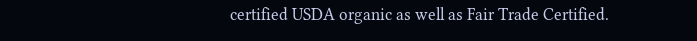certified USDA organic as well as Fair Trade Certified.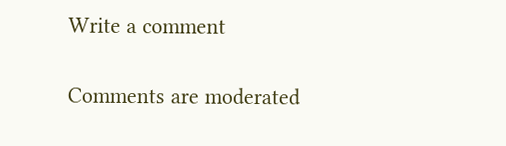Write a comment

Comments are moderated